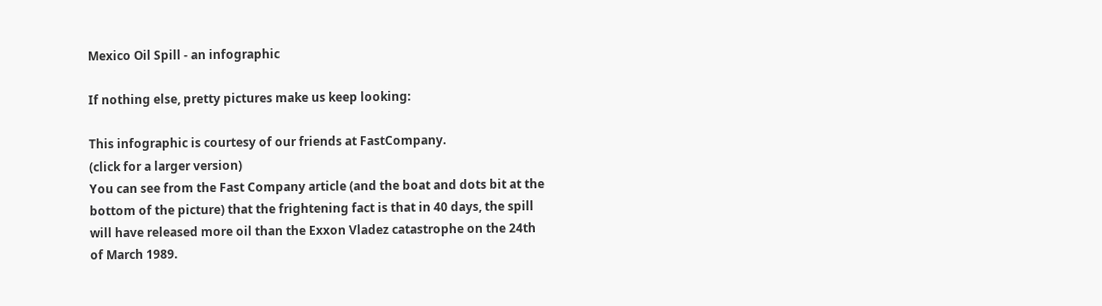Mexico Oil Spill - an infographic

If nothing else, pretty pictures make us keep looking:

This infographic is courtesy of our friends at FastCompany.
(click for a larger version)
You can see from the Fast Company article (and the boat and dots bit at the bottom of the picture) that the frightening fact is that in 40 days, the spill will have released more oil than the Exxon Vladez catastrophe on the 24th of March 1989.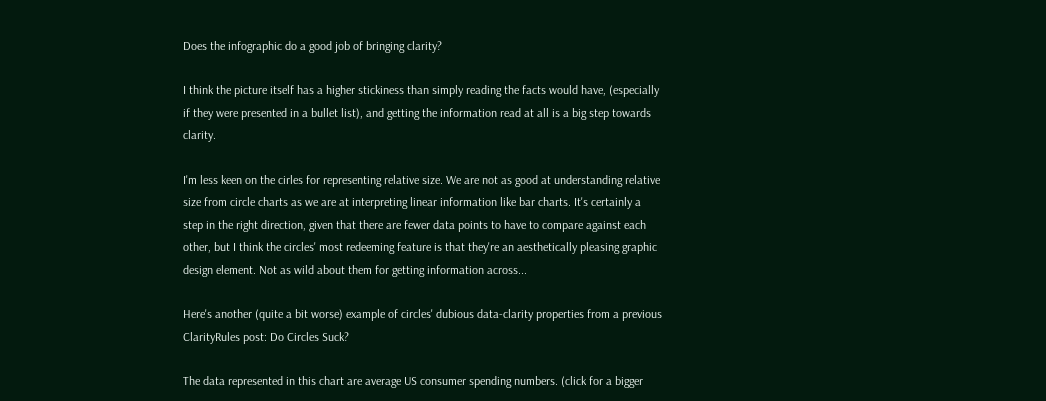Does the infographic do a good job of bringing clarity?

I think the picture itself has a higher stickiness than simply reading the facts would have, (especially if they were presented in a bullet list), and getting the information read at all is a big step towards clarity.

I'm less keen on the cirles for representing relative size. We are not as good at understanding relative size from circle charts as we are at interpreting linear information like bar charts. It's certainly a step in the right direction, given that there are fewer data points to have to compare against each other, but I think the circles' most redeeming feature is that they're an aesthetically pleasing graphic design element. Not as wild about them for getting information across...

Here's another (quite a bit worse) example of circles' dubious data-clarity properties from a previous ClarityRules post: Do Circles Suck?

The data represented in this chart are average US consumer spending numbers. (click for a bigger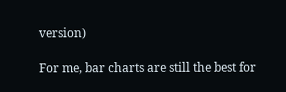version)

For me, bar charts are still the best for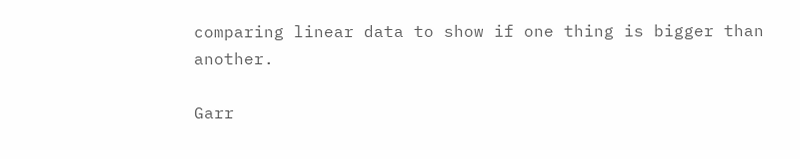comparing linear data to show if one thing is bigger than another.

Garr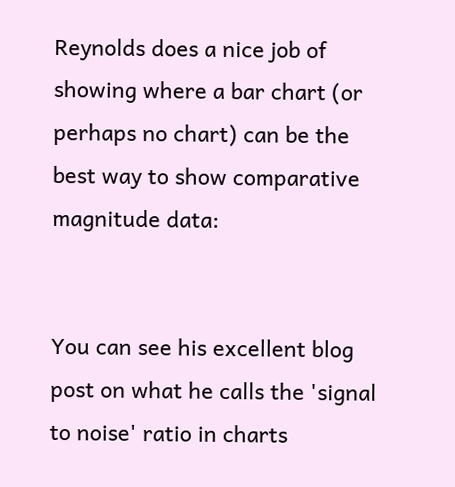Reynolds does a nice job of showing where a bar chart (or perhaps no chart) can be the best way to show comparative magnitude data:


You can see his excellent blog post on what he calls the 'signal to noise' ratio in charts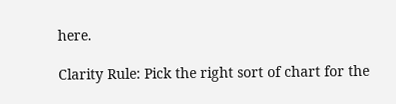here.

Clarity Rule: Pick the right sort of chart for the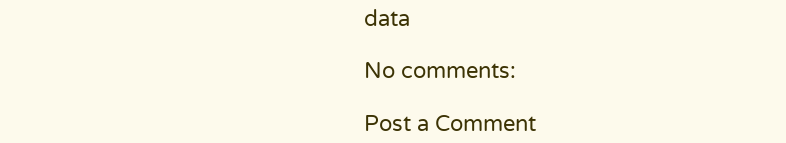data

No comments:

Post a Comment